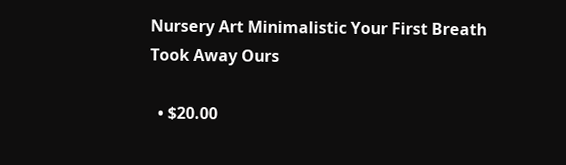Nursery Art Minimalistic Your First Breath Took Away Ours

  • $20.00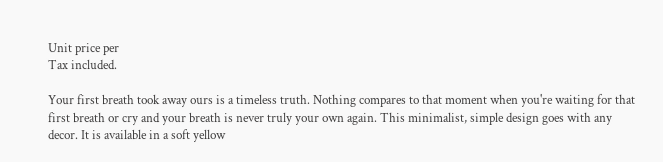Unit price per
Tax included.

Your first breath took away ours is a timeless truth. Nothing compares to that moment when you're waiting for that first breath or cry and your breath is never truly your own again. This minimalist, simple design goes with any decor. It is available in a soft yellow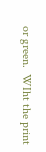or green.  WIht the print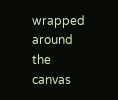wrapped around the canvas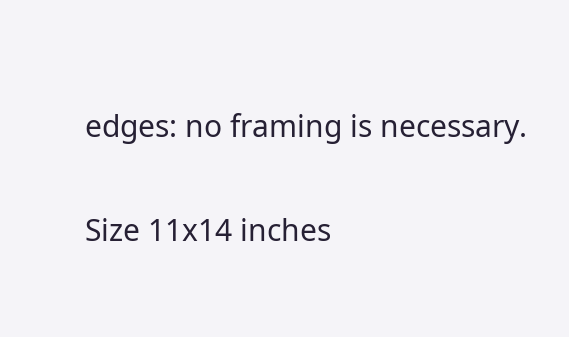edges: no framing is necessary.

Size 11x14 inches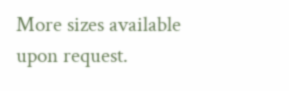More sizes available upon request.